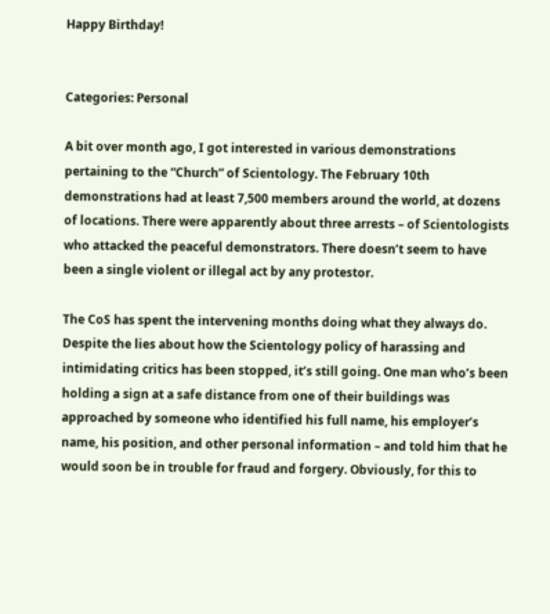Happy Birthday!


Categories: Personal

A bit over month ago, I got interested in various demonstrations pertaining to the “Church” of Scientology. The February 10th demonstrations had at least 7,500 members around the world, at dozens of locations. There were apparently about three arrests – of Scientologists who attacked the peaceful demonstrators. There doesn’t seem to have been a single violent or illegal act by any protestor.

The CoS has spent the intervening months doing what they always do. Despite the lies about how the Scientology policy of harassing and intimidating critics has been stopped, it’s still going. One man who’s been holding a sign at a safe distance from one of their buildings was approached by someone who identified his full name, his employer’s name, his position, and other personal information – and told him that he would soon be in trouble for fraud and forgery. Obviously, for this to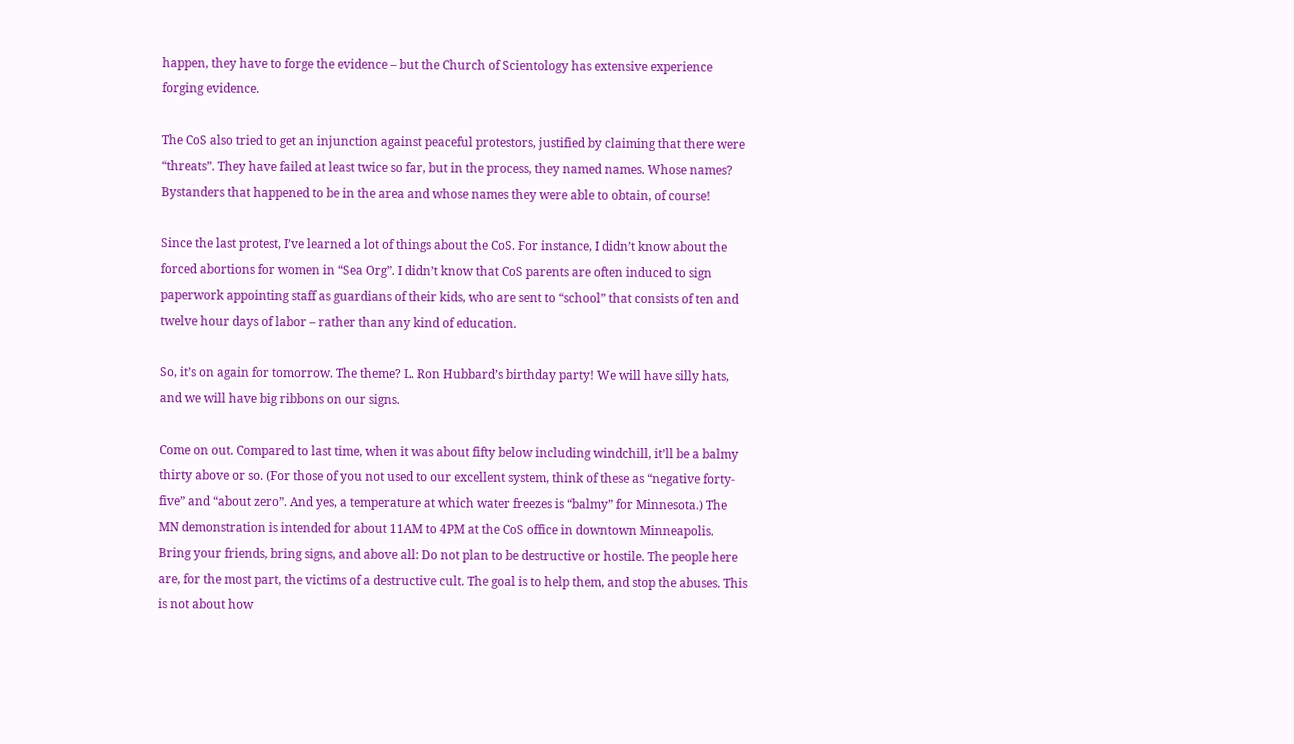happen, they have to forge the evidence – but the Church of Scientology has extensive experience forging evidence.

The CoS also tried to get an injunction against peaceful protestors, justified by claiming that there were “threats”. They have failed at least twice so far, but in the process, they named names. Whose names? Bystanders that happened to be in the area and whose names they were able to obtain, of course!

Since the last protest, I’ve learned a lot of things about the CoS. For instance, I didn’t know about the forced abortions for women in “Sea Org”. I didn’t know that CoS parents are often induced to sign paperwork appointing staff as guardians of their kids, who are sent to “school” that consists of ten and twelve hour days of labor – rather than any kind of education.

So, it’s on again for tomorrow. The theme? L. Ron Hubbard’s birthday party! We will have silly hats, and we will have big ribbons on our signs.

Come on out. Compared to last time, when it was about fifty below including windchill, it’ll be a balmy thirty above or so. (For those of you not used to our excellent system, think of these as “negative forty-five” and “about zero”. And yes, a temperature at which water freezes is “balmy” for Minnesota.) The MN demonstration is intended for about 11AM to 4PM at the CoS office in downtown Minneapolis. Bring your friends, bring signs, and above all: Do not plan to be destructive or hostile. The people here are, for the most part, the victims of a destructive cult. The goal is to help them, and stop the abuses. This is not about how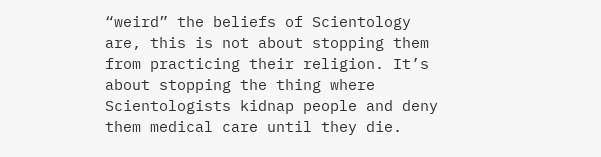“weird” the beliefs of Scientology are, this is not about stopping them from practicing their religion. It’s about stopping the thing where Scientologists kidnap people and deny them medical care until they die.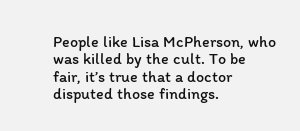People like Lisa McPherson, who was killed by the cult. To be fair, it’s true that a doctor disputed those findings.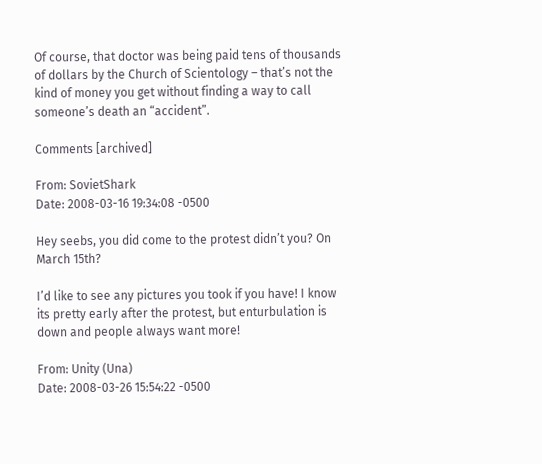Of course, that doctor was being paid tens of thousands of dollars by the Church of Scientology – that’s not the kind of money you get without finding a way to call someone’s death an “accident”.

Comments [archived]

From: SovietShark
Date: 2008-03-16 19:34:08 -0500

Hey seebs, you did come to the protest didn’t you? On March 15th?

I’d like to see any pictures you took if you have! I know its pretty early after the protest, but enturbulation is down and people always want more!

From: Unity (Una)
Date: 2008-03-26 15:54:22 -0500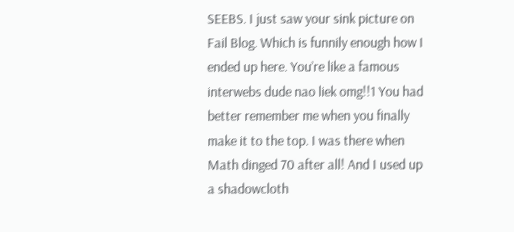SEEBS. I just saw your sink picture on Fail Blog. Which is funnily enough how I ended up here. You’re like a famous interwebs dude nao liek omg!!1 You had better remember me when you finally make it to the top. I was there when Math dinged 70 after all! And I used up a shadowcloth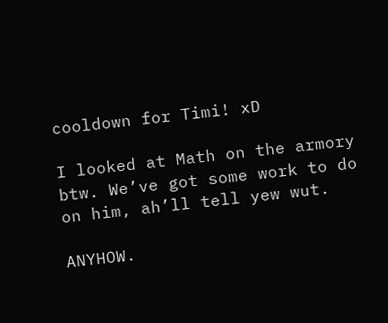cooldown for Timi! xD

I looked at Math on the armory btw. We’ve got some work to do on him, ah’ll tell yew wut.

ANYHOW.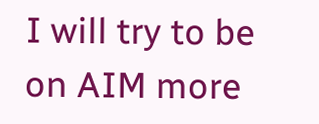I will try to be on AIM more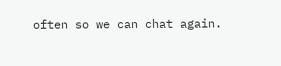often so we can chat again.